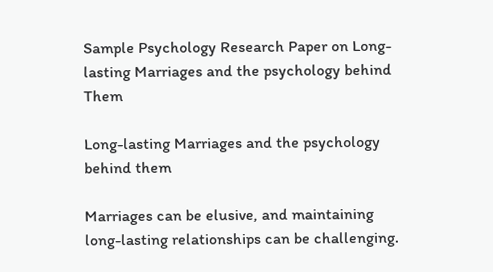Sample Psychology Research Paper on Long-lasting Marriages and the psychology behind Them

Long-lasting Marriages and the psychology behind them

Marriages can be elusive, and maintaining long-lasting relationships can be challenging.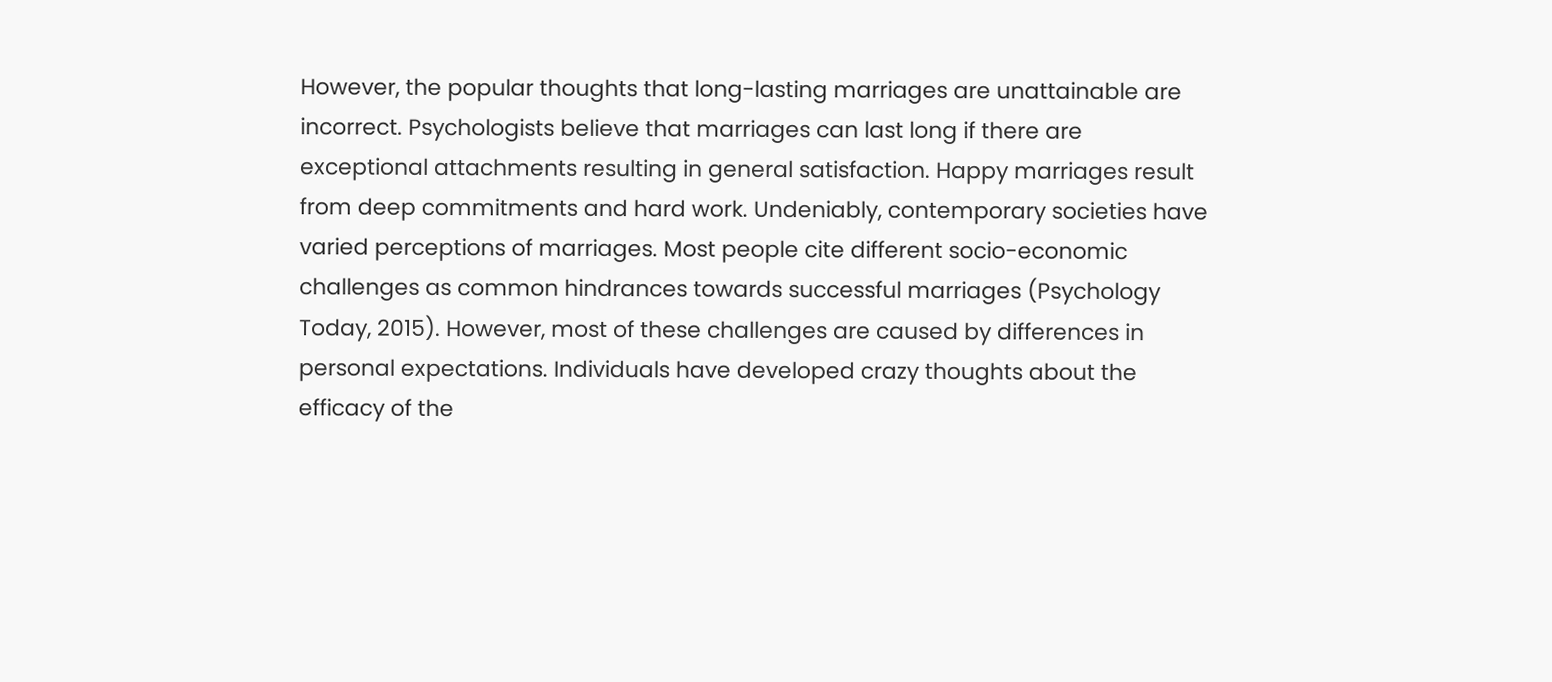However, the popular thoughts that long-lasting marriages are unattainable are incorrect. Psychologists believe that marriages can last long if there are exceptional attachments resulting in general satisfaction. Happy marriages result from deep commitments and hard work. Undeniably, contemporary societies have varied perceptions of marriages. Most people cite different socio-economic challenges as common hindrances towards successful marriages (Psychology Today, 2015). However, most of these challenges are caused by differences in personal expectations. Individuals have developed crazy thoughts about the efficacy of the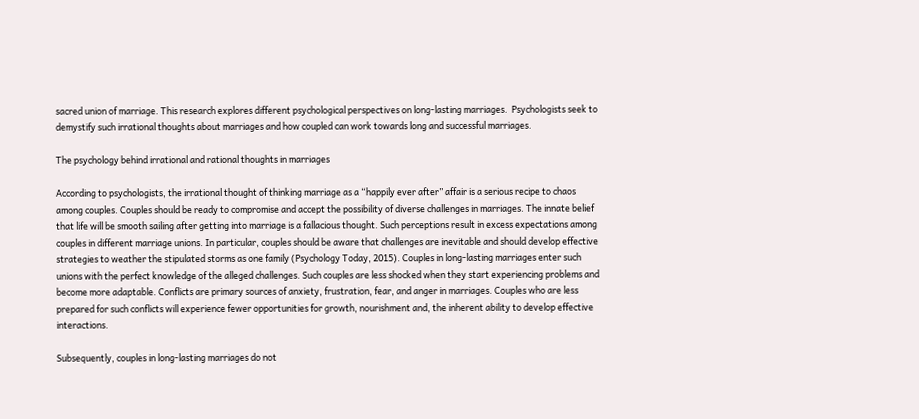sacred union of marriage. This research explores different psychological perspectives on long-lasting marriages.  Psychologists seek to demystify such irrational thoughts about marriages and how coupled can work towards long and successful marriages.

The psychology behind irrational and rational thoughts in marriages

According to psychologists, the irrational thought of thinking marriage as a “happily ever after” affair is a serious recipe to chaos among couples. Couples should be ready to compromise and accept the possibility of diverse challenges in marriages. The innate belief that life will be smooth sailing after getting into marriage is a fallacious thought. Such perceptions result in excess expectations among couples in different marriage unions. In particular, couples should be aware that challenges are inevitable and should develop effective strategies to weather the stipulated storms as one family (Psychology Today, 2015). Couples in long-lasting marriages enter such unions with the perfect knowledge of the alleged challenges. Such couples are less shocked when they start experiencing problems and become more adaptable. Conflicts are primary sources of anxiety, frustration, fear, and anger in marriages. Couples who are less prepared for such conflicts will experience fewer opportunities for growth, nourishment and, the inherent ability to develop effective interactions.

Subsequently, couples in long-lasting marriages do not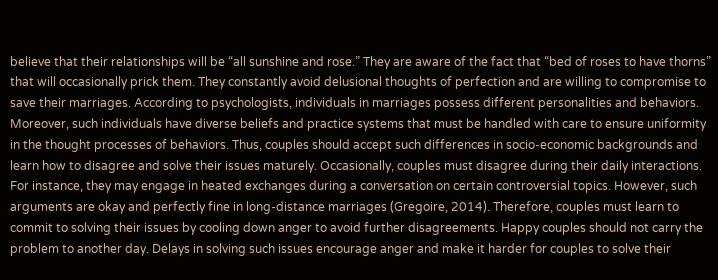believe that their relationships will be “all sunshine and rose.” They are aware of the fact that “bed of roses to have thorns” that will occasionally prick them. They constantly avoid delusional thoughts of perfection and are willing to compromise to save their marriages. According to psychologists, individuals in marriages possess different personalities and behaviors. Moreover, such individuals have diverse beliefs and practice systems that must be handled with care to ensure uniformity in the thought processes of behaviors. Thus, couples should accept such differences in socio-economic backgrounds and learn how to disagree and solve their issues maturely. Occasionally, couples must disagree during their daily interactions. For instance, they may engage in heated exchanges during a conversation on certain controversial topics. However, such arguments are okay and perfectly fine in long-distance marriages (Gregoire, 2014). Therefore, couples must learn to commit to solving their issues by cooling down anger to avoid further disagreements. Happy couples should not carry the problem to another day. Delays in solving such issues encourage anger and make it harder for couples to solve their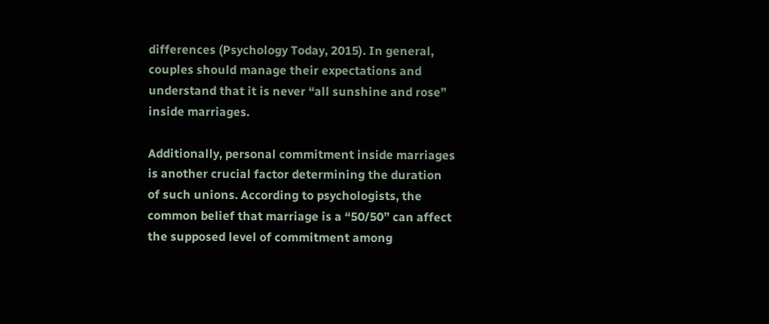differences (Psychology Today, 2015). In general, couples should manage their expectations and understand that it is never “all sunshine and rose” inside marriages.

Additionally, personal commitment inside marriages is another crucial factor determining the duration of such unions. According to psychologists, the common belief that marriage is a “50/50” can affect the supposed level of commitment among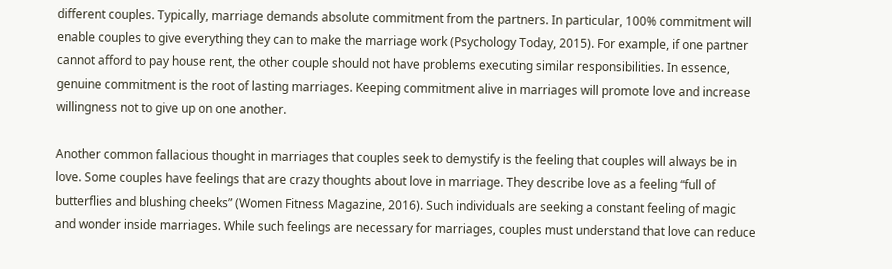different couples. Typically, marriage demands absolute commitment from the partners. In particular, 100% commitment will enable couples to give everything they can to make the marriage work (Psychology Today, 2015). For example, if one partner cannot afford to pay house rent, the other couple should not have problems executing similar responsibilities. In essence, genuine commitment is the root of lasting marriages. Keeping commitment alive in marriages will promote love and increase willingness not to give up on one another.

Another common fallacious thought in marriages that couples seek to demystify is the feeling that couples will always be in love. Some couples have feelings that are crazy thoughts about love in marriage. They describe love as a feeling “full of butterflies and blushing cheeks” (Women Fitness Magazine, 2016). Such individuals are seeking a constant feeling of magic and wonder inside marriages. While such feelings are necessary for marriages, couples must understand that love can reduce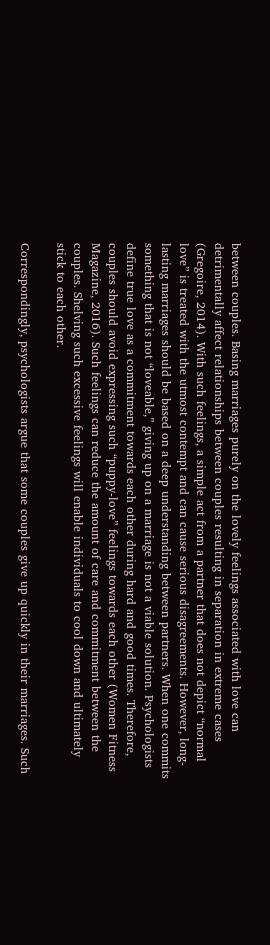between couples. Basing marriages purely on the lovely feelings associated with love can detrimentally affect relationships between couples resulting in separation in extreme cases (Gregoire, 2014). With such feelings, a simple act from a partner that does not depict “normal love” is treated with the utmost contempt and can cause serious disagreements. However, long-lasting marriages should be based on a deep understanding between partners. When one commits something that is not “loveable,” giving up on a marriage is not a viable solution. Psychologists define true love as a commitment towards each other during hard and good times. Therefore, couples should avoid expressing such “puppy-love” feelings towards each other (Women Fitness Magazine, 2016). Such feelings can reduce the amount of care and commitment between the couples. Shelving such excessive feelings will enable individuals to cool down and ultimately stick to each other.

Correspondingly, psychologists argue that some couples give up quickly in their marriages. Such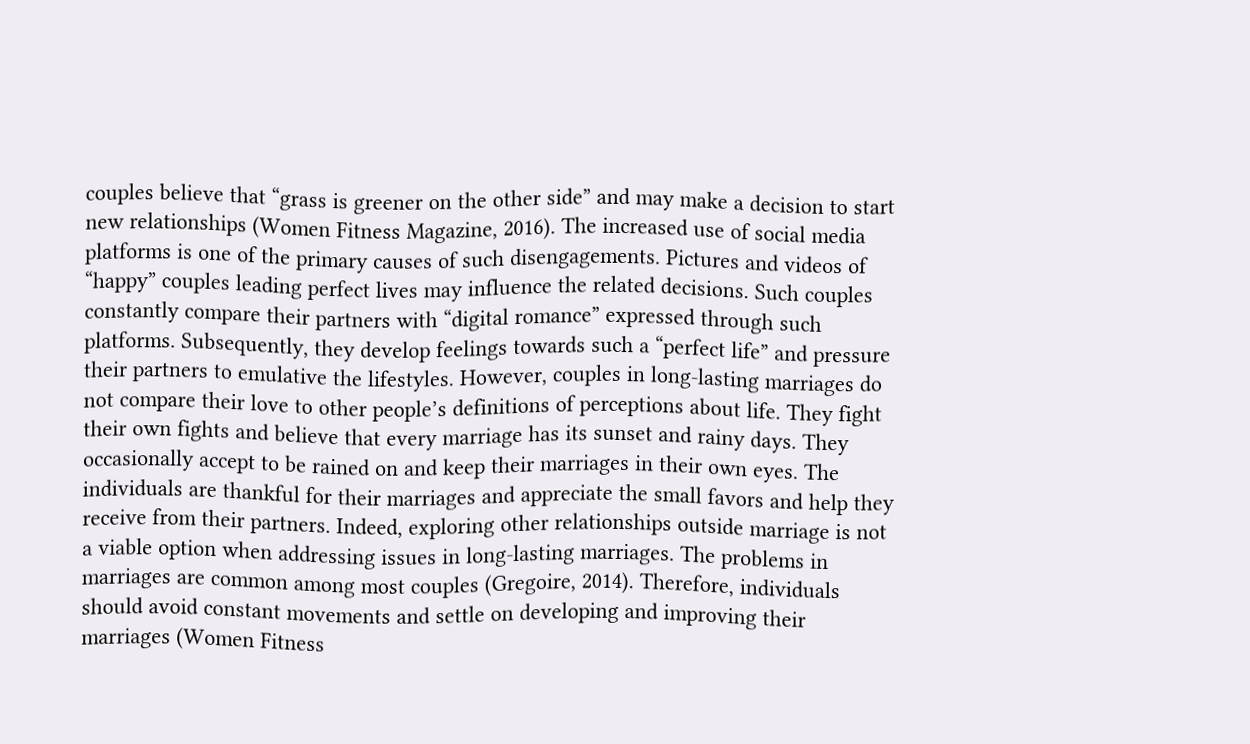couples believe that “grass is greener on the other side” and may make a decision to start new relationships (Women Fitness Magazine, 2016). The increased use of social media platforms is one of the primary causes of such disengagements. Pictures and videos of “happy” couples leading perfect lives may influence the related decisions. Such couples constantly compare their partners with “digital romance” expressed through such platforms. Subsequently, they develop feelings towards such a “perfect life” and pressure their partners to emulative the lifestyles. However, couples in long-lasting marriages do not compare their love to other people’s definitions of perceptions about life. They fight their own fights and believe that every marriage has its sunset and rainy days. They occasionally accept to be rained on and keep their marriages in their own eyes. The individuals are thankful for their marriages and appreciate the small favors and help they receive from their partners. Indeed, exploring other relationships outside marriage is not a viable option when addressing issues in long-lasting marriages. The problems in marriages are common among most couples (Gregoire, 2014). Therefore, individuals should avoid constant movements and settle on developing and improving their marriages (Women Fitness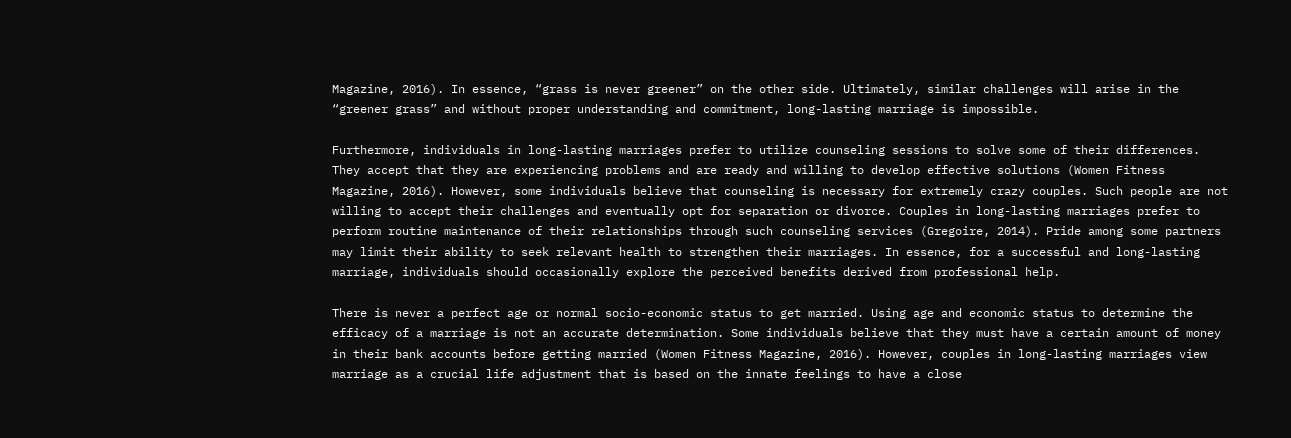Magazine, 2016). In essence, “grass is never greener” on the other side. Ultimately, similar challenges will arise in the “greener grass” and without proper understanding and commitment, long-lasting marriage is impossible.

Furthermore, individuals in long-lasting marriages prefer to utilize counseling sessions to solve some of their differences. They accept that they are experiencing problems and are ready and willing to develop effective solutions (Women Fitness Magazine, 2016). However, some individuals believe that counseling is necessary for extremely crazy couples. Such people are not willing to accept their challenges and eventually opt for separation or divorce. Couples in long-lasting marriages prefer to perform routine maintenance of their relationships through such counseling services (Gregoire, 2014). Pride among some partners may limit their ability to seek relevant health to strengthen their marriages. In essence, for a successful and long-lasting marriage, individuals should occasionally explore the perceived benefits derived from professional help.

There is never a perfect age or normal socio-economic status to get married. Using age and economic status to determine the efficacy of a marriage is not an accurate determination. Some individuals believe that they must have a certain amount of money in their bank accounts before getting married (Women Fitness Magazine, 2016). However, couples in long-lasting marriages view marriage as a crucial life adjustment that is based on the innate feelings to have a close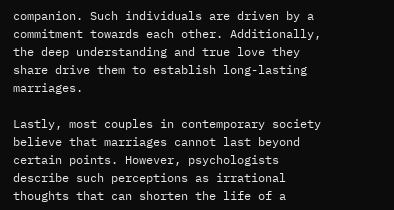companion. Such individuals are driven by a commitment towards each other. Additionally, the deep understanding and true love they share drive them to establish long-lasting marriages.

Lastly, most couples in contemporary society believe that marriages cannot last beyond certain points. However, psychologists describe such perceptions as irrational thoughts that can shorten the life of a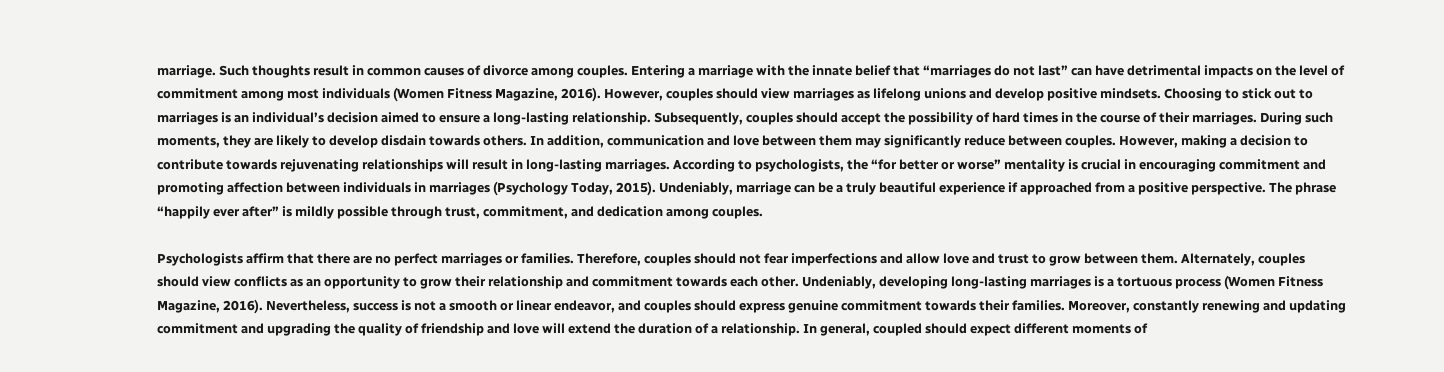marriage. Such thoughts result in common causes of divorce among couples. Entering a marriage with the innate belief that “marriages do not last” can have detrimental impacts on the level of commitment among most individuals (Women Fitness Magazine, 2016). However, couples should view marriages as lifelong unions and develop positive mindsets. Choosing to stick out to marriages is an individual’s decision aimed to ensure a long-lasting relationship. Subsequently, couples should accept the possibility of hard times in the course of their marriages. During such moments, they are likely to develop disdain towards others. In addition, communication and love between them may significantly reduce between couples. However, making a decision to contribute towards rejuvenating relationships will result in long-lasting marriages. According to psychologists, the “for better or worse” mentality is crucial in encouraging commitment and promoting affection between individuals in marriages (Psychology Today, 2015). Undeniably, marriage can be a truly beautiful experience if approached from a positive perspective. The phrase “happily ever after” is mildly possible through trust, commitment, and dedication among couples.

Psychologists affirm that there are no perfect marriages or families. Therefore, couples should not fear imperfections and allow love and trust to grow between them. Alternately, couples should view conflicts as an opportunity to grow their relationship and commitment towards each other. Undeniably, developing long-lasting marriages is a tortuous process (Women Fitness Magazine, 2016). Nevertheless, success is not a smooth or linear endeavor, and couples should express genuine commitment towards their families. Moreover, constantly renewing and updating commitment and upgrading the quality of friendship and love will extend the duration of a relationship. In general, coupled should expect different moments of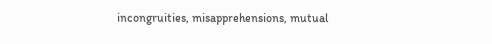incongruities, misapprehensions, mutual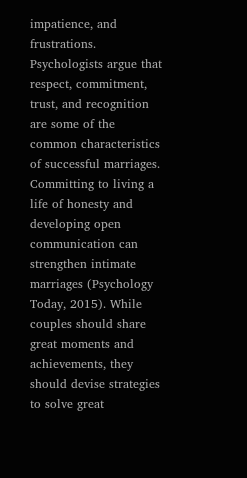impatience, and frustrations. Psychologists argue that respect, commitment, trust, and recognition are some of the common characteristics of successful marriages. Committing to living a life of honesty and developing open communication can strengthen intimate marriages (Psychology Today, 2015). While couples should share great moments and achievements, they should devise strategies to solve great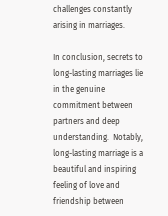challenges constantly arising in marriages.

In conclusion, secrets to long-lasting marriages lie in the genuine commitment between partners and deep understanding.  Notably, long-lasting marriage is a beautiful and inspiring feeling of love and friendship between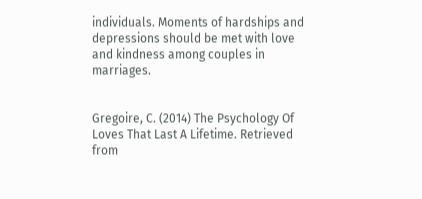individuals. Moments of hardships and depressions should be met with love and kindness among couples in marriages.


Gregoire, C. (2014) The Psychology Of Loves That Last A Lifetime. Retrieved from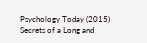Psychology Today (2015) Secrets of a Long and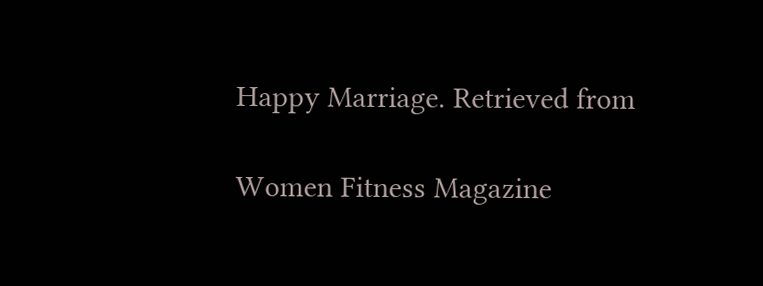Happy Marriage. Retrieved from

Women Fitness Magazine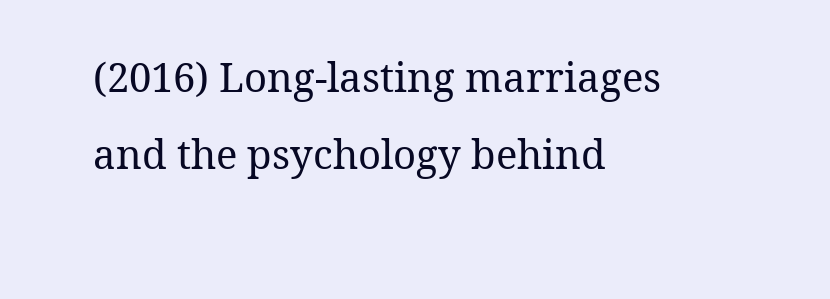(2016) Long-lasting marriages and the psychology behind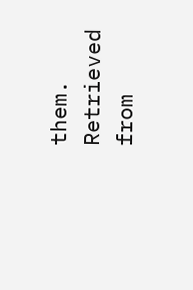them. Retrieved from